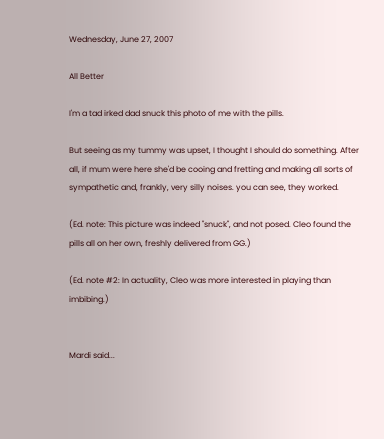Wednesday, June 27, 2007

All Better

I'm a tad irked dad snuck this photo of me with the pills.

But seeing as my tummy was upset, I thought I should do something. After all, if mum were here she'd be cooing and fretting and making all sorts of sympathetic and, frankly, very silly noises. you can see, they worked.

(Ed. note: This picture was indeed "snuck", and not posed. Cleo found the pills all on her own, freshly delivered from GG.)

(Ed. note #2: In actuality, Cleo was more interested in playing than imbibing.)


Mardi said...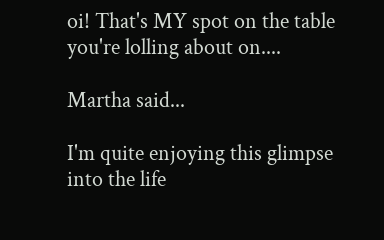oi! That's MY spot on the table you're lolling about on....

Martha said...

I'm quite enjoying this glimpse into the life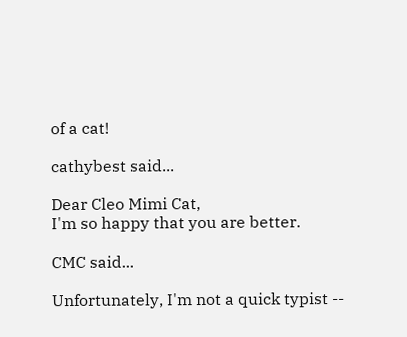of a cat!

cathybest said...

Dear Cleo Mimi Cat,
I'm so happy that you are better.

CMC said...

Unfortunately, I'm not a quick typist --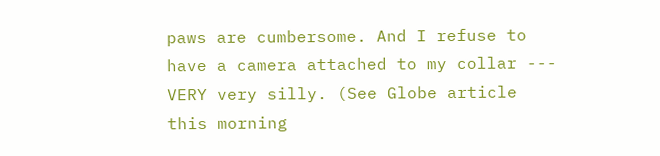paws are cumbersome. And I refuse to have a camera attached to my collar --- VERY very silly. (See Globe article this morning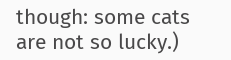though: some cats are not so lucky.)